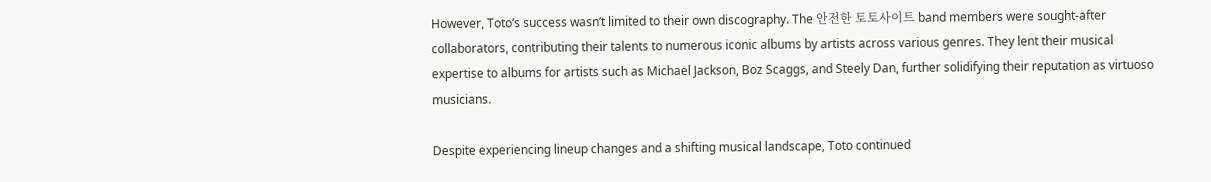However, Toto’s success wasn’t limited to their own discography. The 안전한 토토사이트 band members were sought-after collaborators, contributing their talents to numerous iconic albums by artists across various genres. They lent their musical expertise to albums for artists such as Michael Jackson, Boz Scaggs, and Steely Dan, further solidifying their reputation as virtuoso musicians.

Despite experiencing lineup changes and a shifting musical landscape, Toto continued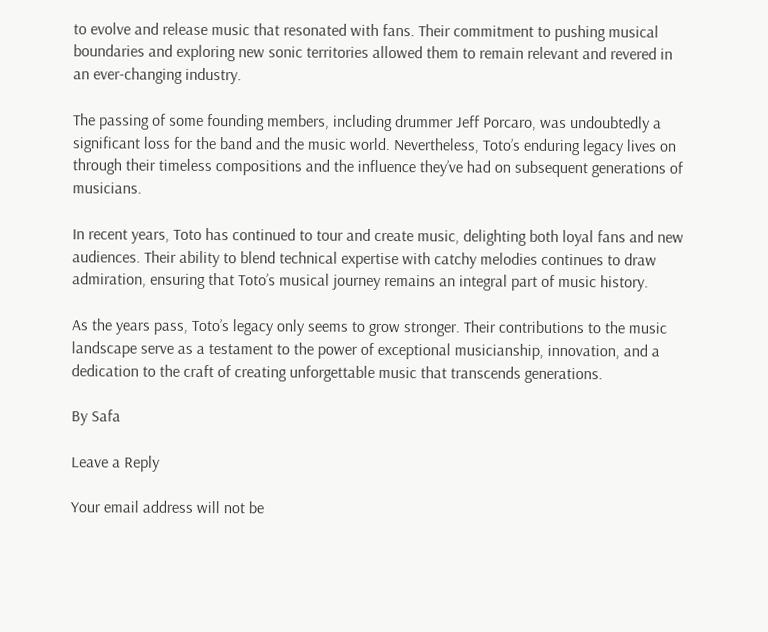to evolve and release music that resonated with fans. Their commitment to pushing musical boundaries and exploring new sonic territories allowed them to remain relevant and revered in an ever-changing industry.

The passing of some founding members, including drummer Jeff Porcaro, was undoubtedly a significant loss for the band and the music world. Nevertheless, Toto’s enduring legacy lives on through their timeless compositions and the influence they’ve had on subsequent generations of musicians.

In recent years, Toto has continued to tour and create music, delighting both loyal fans and new audiences. Their ability to blend technical expertise with catchy melodies continues to draw admiration, ensuring that Toto’s musical journey remains an integral part of music history.

As the years pass, Toto’s legacy only seems to grow stronger. Their contributions to the music landscape serve as a testament to the power of exceptional musicianship, innovation, and a dedication to the craft of creating unforgettable music that transcends generations.

By Safa

Leave a Reply

Your email address will not be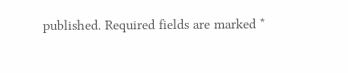published. Required fields are marked *